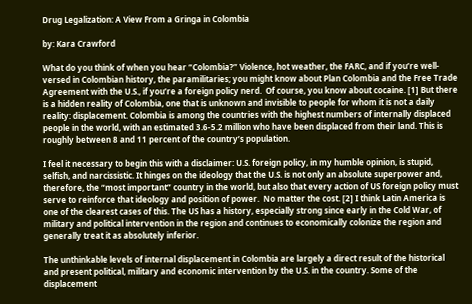Drug Legalization: A View From a Gringa in Colombia

by: Kara Crawford

What do you think of when you hear “Colombia?” Violence, hot weather, the FARC, and if you’re well-versed in Colombian history, the paramilitaries; you might know about Plan Colombia and the Free Trade Agreement with the U.S., if you’re a foreign policy nerd.  Of course, you know about cocaine. [1] But there is a hidden reality of Colombia, one that is unknown and invisible to people for whom it is not a daily reality: displacement. Colombia is among the countries with the highest numbers of internally displaced people in the world, with an estimated 3.6-5.2 million who have been displaced from their land. This is roughly between 8 and 11 percent of the country’s population.

I feel it necessary to begin this with a disclaimer: U.S. foreign policy, in my humble opinion, is stupid, selfish, and narcissistic. It hinges on the ideology that the U.S. is not only an absolute superpower and, therefore, the “most important” country in the world, but also that every action of US foreign policy must serve to reinforce that ideology and position of power.  No matter the cost. [2] I think Latin America is one of the clearest cases of this. The US has a history, especially strong since early in the Cold War, of military and political intervention in the region and continues to economically colonize the region and generally treat it as absolutely inferior.

The unthinkable levels of internal displacement in Colombia are largely a direct result of the historical and present political, military and economic intervention by the U.S. in the country. Some of the displacement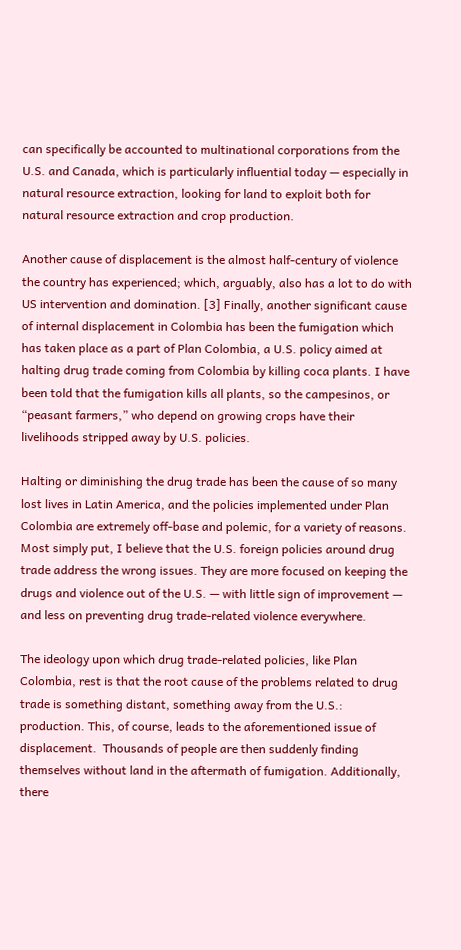can specifically be accounted to multinational corporations from the U.S. and Canada, which is particularly influential today — especially in natural resource extraction, looking for land to exploit both for natural resource extraction and crop production.

Another cause of displacement is the almost half-century of violence the country has experienced; which, arguably, also has a lot to do with US intervention and domination. [3] Finally, another significant cause of internal displacement in Colombia has been the fumigation which has taken place as a part of Plan Colombia, a U.S. policy aimed at halting drug trade coming from Colombia by killing coca plants. I have been told that the fumigation kills all plants, so the campesinos, or “peasant farmers,” who depend on growing crops have their livelihoods stripped away by U.S. policies.

Halting or diminishing the drug trade has been the cause of so many lost lives in Latin America, and the policies implemented under Plan Colombia are extremely off-base and polemic, for a variety of reasons. Most simply put, I believe that the U.S. foreign policies around drug trade address the wrong issues. They are more focused on keeping the drugs and violence out of the U.S. — with little sign of improvement — and less on preventing drug trade-related violence everywhere.

The ideology upon which drug trade-related policies, like Plan Colombia, rest is that the root cause of the problems related to drug trade is something distant, something away from the U.S.: production. This, of course, leads to the aforementioned issue of displacement.  Thousands of people are then suddenly finding themselves without land in the aftermath of fumigation. Additionally, there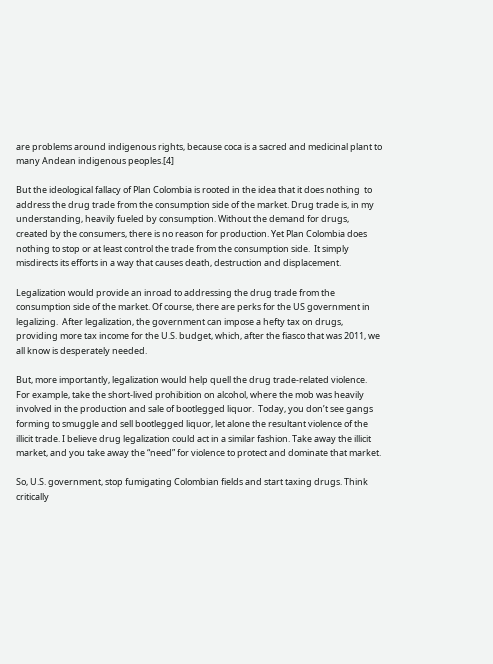are problems around indigenous rights, because coca is a sacred and medicinal plant to many Andean indigenous peoples.[4]

But the ideological fallacy of Plan Colombia is rooted in the idea that it does nothing  to address the drug trade from the consumption side of the market. Drug trade is, in my understanding, heavily fueled by consumption. Without the demand for drugs, created by the consumers, there is no reason for production. Yet Plan Colombia does nothing to stop or at least control the trade from the consumption side.  It simply misdirects its efforts in a way that causes death, destruction and displacement.

Legalization would provide an inroad to addressing the drug trade from the consumption side of the market. Of course, there are perks for the US government in legalizing.  After legalization, the government can impose a hefty tax on drugs, providing more tax income for the U.S. budget, which, after the fiasco that was 2011, we all know is desperately needed.

But, more importantly, legalization would help quell the drug trade-related violence. For example, take the short-lived prohibition on alcohol, where the mob was heavily involved in the production and sale of bootlegged liquor.  Today, you don’t see gangs forming to smuggle and sell bootlegged liquor, let alone the resultant violence of the illicit trade. I believe drug legalization could act in a similar fashion. Take away the illicit market, and you take away the “need” for violence to protect and dominate that market.

So, U.S. government, stop fumigating Colombian fields and start taxing drugs. Think critically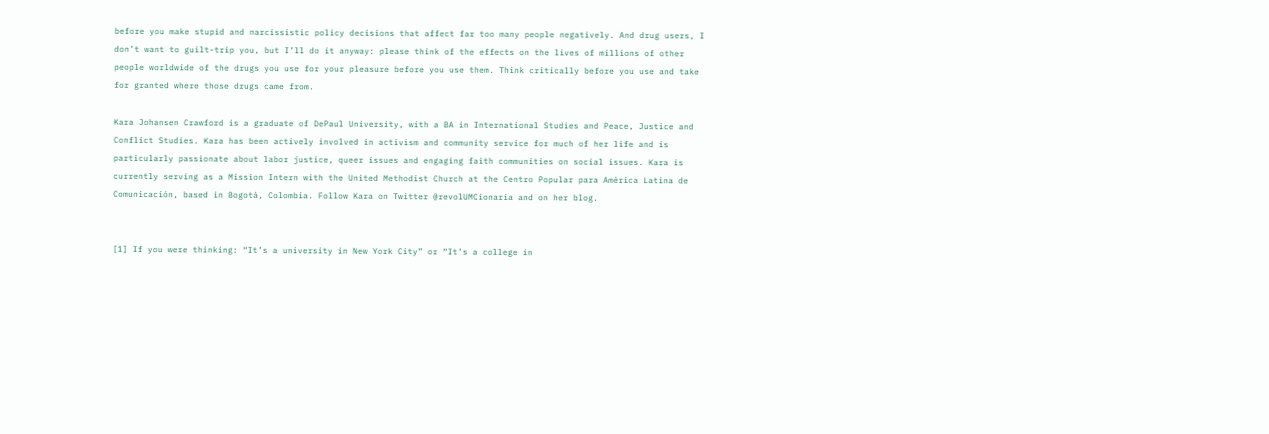before you make stupid and narcissistic policy decisions that affect far too many people negatively. And drug users, I don’t want to guilt-trip you, but I’ll do it anyway: please think of the effects on the lives of millions of other people worldwide of the drugs you use for your pleasure before you use them. Think critically before you use and take for granted where those drugs came from.

Kara Johansen Crawford is a graduate of DePaul University, with a BA in International Studies and Peace, Justice and Conflict Studies. Kara has been actively involved in activism and community service for much of her life and is particularly passionate about labor justice, queer issues and engaging faith communities on social issues. Kara is currently serving as a Mission Intern with the United Methodist Church at the Centro Popular para América Latina de Comunicación, based in Bogotá, Colombia. Follow Kara on Twitter @revolUMCionaria and on her blog.


[1] If you were thinking: “It’s a university in New York City” or “It’s a college in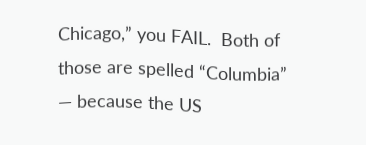Chicago,” you FAIL.  Both of those are spelled “Columbia” — because the US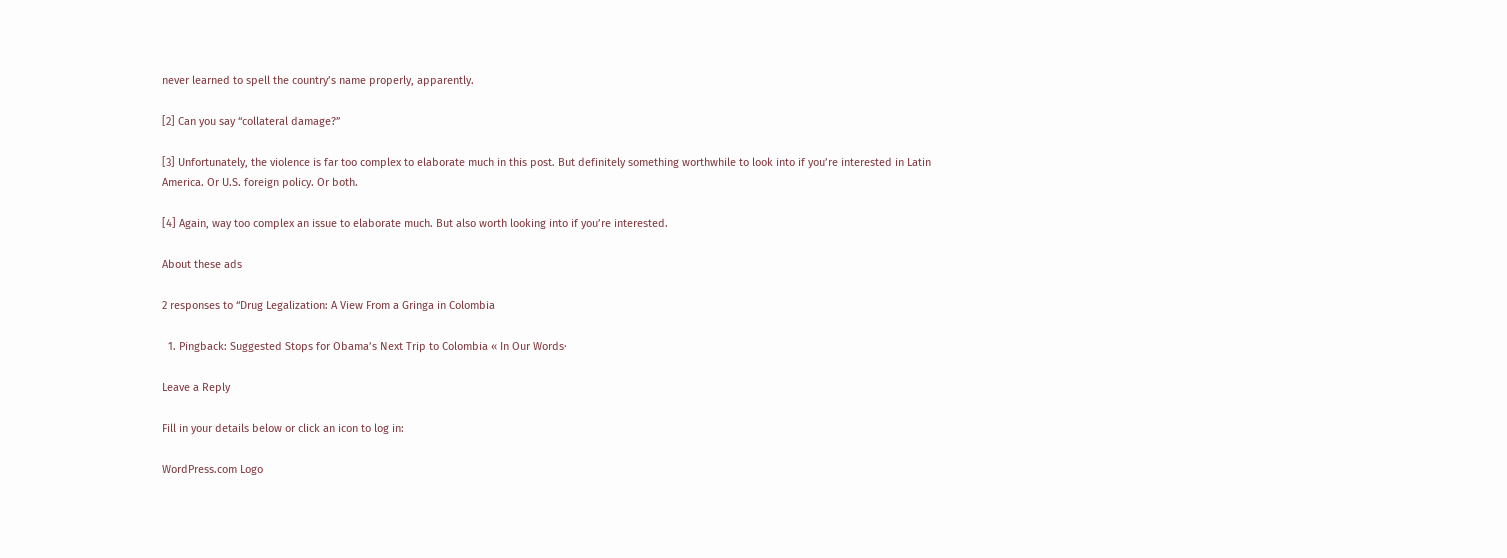never learned to spell the country’s name properly, apparently.

[2] Can you say “collateral damage?”

[3] Unfortunately, the violence is far too complex to elaborate much in this post. But definitely something worthwhile to look into if you’re interested in Latin America. Or U.S. foreign policy. Or both.

[4] Again, way too complex an issue to elaborate much. But also worth looking into if you’re interested.

About these ads

2 responses to “Drug Legalization: A View From a Gringa in Colombia

  1. Pingback: Suggested Stops for Obama’s Next Trip to Colombia « In Our Words·

Leave a Reply

Fill in your details below or click an icon to log in:

WordPress.com Logo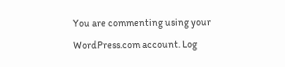You are commenting using your WordPress.com account. Log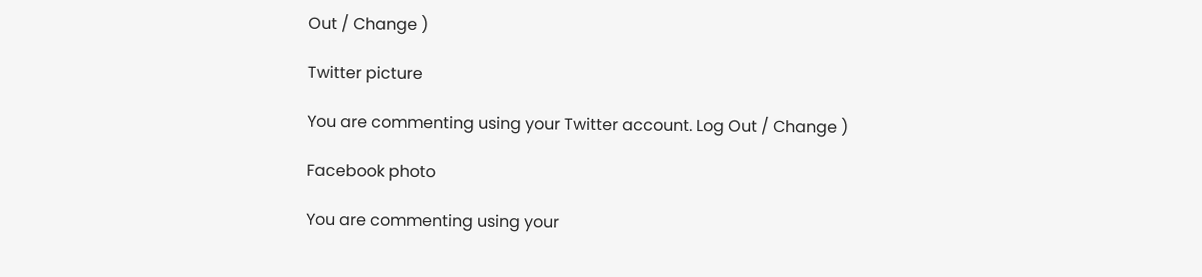Out / Change )

Twitter picture

You are commenting using your Twitter account. Log Out / Change )

Facebook photo

You are commenting using your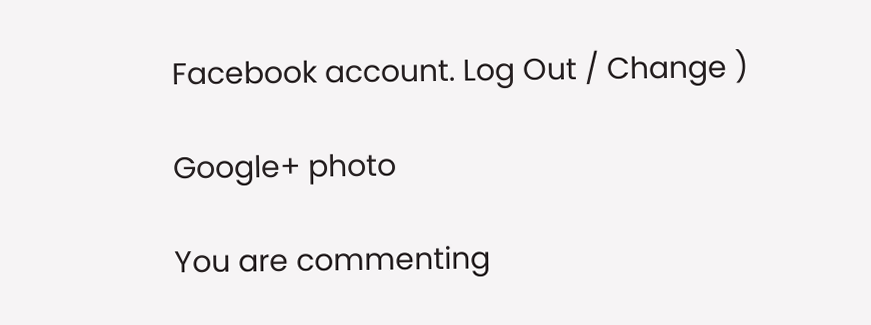Facebook account. Log Out / Change )

Google+ photo

You are commenting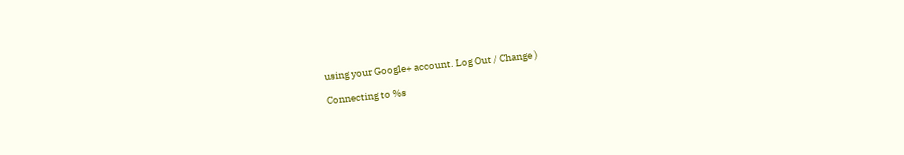using your Google+ account. Log Out / Change )

Connecting to %s